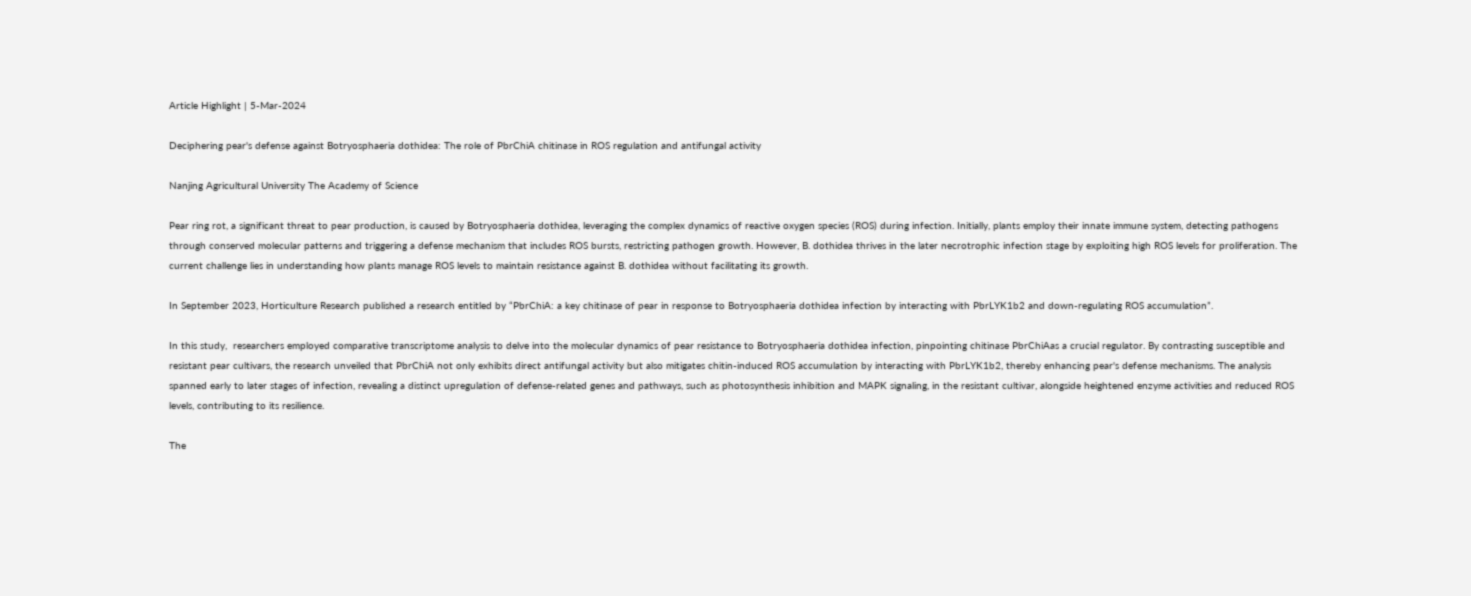Article Highlight | 5-Mar-2024

Deciphering pear's defense against Botryosphaeria dothidea: The role of PbrChiA chitinase in ROS regulation and antifungal activity

Nanjing Agricultural University The Academy of Science

Pear ring rot, a significant threat to pear production, is caused by Botryosphaeria dothidea, leveraging the complex dynamics of reactive oxygen species (ROS) during infection. Initially, plants employ their innate immune system, detecting pathogens through conserved molecular patterns and triggering a defense mechanism that includes ROS bursts, restricting pathogen growth. However, B. dothidea thrives in the later necrotrophic infection stage by exploiting high ROS levels for proliferation. The current challenge lies in understanding how plants manage ROS levels to maintain resistance against B. dothidea without facilitating its growth.

In September 2023, Horticulture Research published a research entitled by “PbrChiA: a key chitinase of pear in response to Botryosphaeria dothidea infection by interacting with PbrLYK1b2 and down-regulating ROS accumulation”.

In this study,  researchers employed comparative transcriptome analysis to delve into the molecular dynamics of pear resistance to Botryosphaeria dothidea infection, pinpointing chitinase PbrChiAas a crucial regulator. By contrasting susceptible and resistant pear cultivars, the research unveiled that PbrChiA not only exhibits direct antifungal activity but also mitigates chitin-induced ROS accumulation by interacting with PbrLYK1b2, thereby enhancing pear's defense mechanisms. The analysis spanned early to later stages of infection, revealing a distinct upregulation of defense-related genes and pathways, such as photosynthesis inhibition and MAPK signaling, in the resistant cultivar, alongside heightened enzyme activities and reduced ROS levels, contributing to its resilience.

The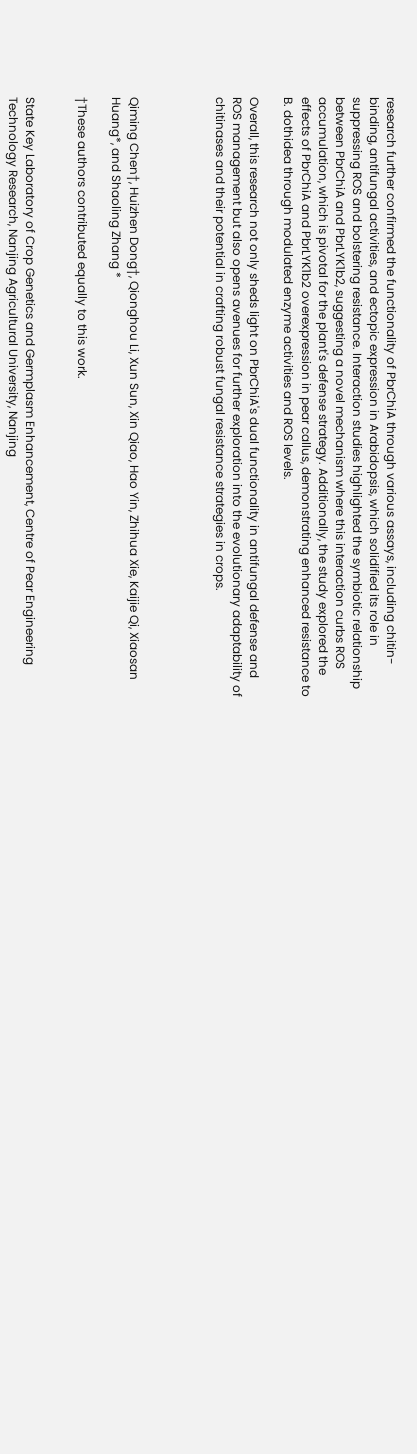research further confirmed the functionality of PbrChiA through various assays, including chitin-binding, antifungal activities, and ectopic expression in Arabidopsis, which solidified its role in suppressing ROS and bolstering resistance. Interaction studies highlighted the symbiotic relationship between PbrChiA and PbrLYK1b2, suggesting a novel mechanism where this interaction curbs ROS accumulation, which is pivotal for the plant's defense strategy. Additionally, the study explored the effects of PbrChiA and PbrLYK1b2 overexpression in pear callus, demonstrating enhanced resistance to B. dothidea through modulated enzyme activities and ROS levels.

Overall, this research not only sheds light on PbrChiA's dual functionality in antifungal defense and ROS management but also opens avenues for further exploration into the evolutionary adaptability of chitinases and their potential in crafting robust fungal resistance strategies in crops.




Qiming Chen†, Huizhen Dong†, Qionghou Li, Xun Sun, Xin Qiao, Hao Yin, Zhihua Xie, Kaijie Qi, Xiaosan Huang*, and Shaoling Zhang *

†These authors contributed equally to this work.


State Key Laboratory of Crop Genetics and Germplasm Enhancement, Centre of Pear Engineering Technology Research, Nanjing Agricultural University, Nanjing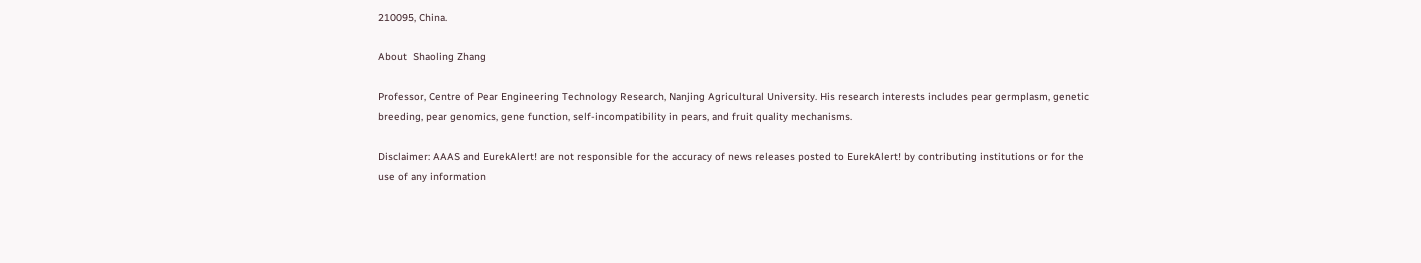210095, China.

About  Shaoling Zhang

Professor, Centre of Pear Engineering Technology Research, Nanjing Agricultural University. His research interests includes pear germplasm, genetic breeding, pear genomics, gene function, self-incompatibility in pears, and fruit quality mechanisms.

Disclaimer: AAAS and EurekAlert! are not responsible for the accuracy of news releases posted to EurekAlert! by contributing institutions or for the use of any information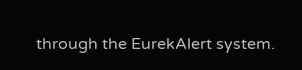through the EurekAlert system.